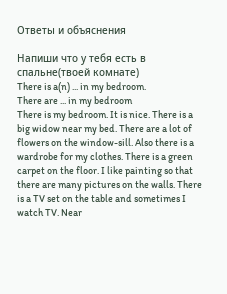Ответы и объяснения

Напиши что у тебя есть в спальне(твоей комнате)
There is a(n) ... in my bedroom.
There are ... in my bedroom
There is my bedroom. It is nice. There is a big widow near my bed. There are a lot of flowers on the window-sill. Also there is a wardrobe for my clothes. There is a green carpet on the floor. I like painting so that there are many pictures on the walls. There is a TV set on the table and sometimes I watch TV. Near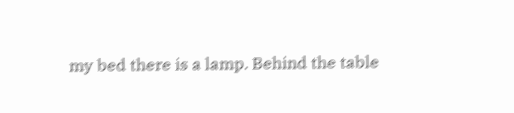my bed there is a lamp. Behind the table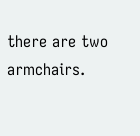there are two armchairs.